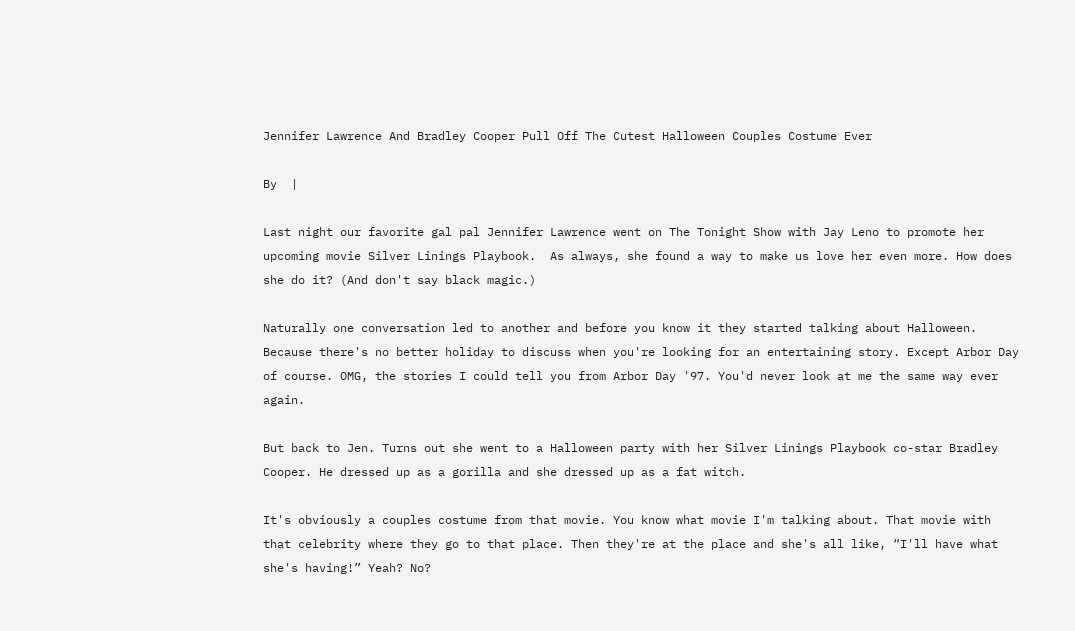Jennifer Lawrence And Bradley Cooper Pull Off The Cutest Halloween Couples Costume Ever

By  |

Last night our favorite gal pal Jennifer Lawrence went on The Tonight Show with Jay Leno to promote her upcoming movie Silver Linings Playbook.  As always, she found a way to make us love her even more. How does she do it? (And don't say black magic.)

Naturally one conversation led to another and before you know it they started talking about Halloween. Because there's no better holiday to discuss when you're looking for an entertaining story. Except Arbor Day of course. OMG, the stories I could tell you from Arbor Day '97. You'd never look at me the same way ever again.

But back to Jen. Turns out she went to a Halloween party with her Silver Linings Playbook co-star Bradley Cooper. He dressed up as a gorilla and she dressed up as a fat witch.

It's obviously a couples costume from that movie. You know what movie I'm talking about. That movie with that celebrity where they go to that place. Then they're at the place and she's all like, “I'll have what she's having!” Yeah? No?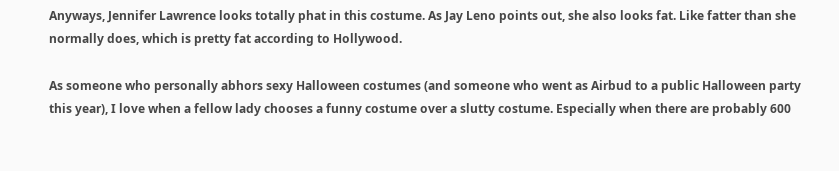Anyways, Jennifer Lawrence looks totally phat in this costume. As Jay Leno points out, she also looks fat. Like fatter than she normally does, which is pretty fat according to Hollywood.

As someone who personally abhors sexy Halloween costumes (and someone who went as Airbud to a public Halloween party this year), I love when a fellow lady chooses a funny costume over a slutty costume. Especially when there are probably 600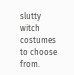slutty witch costumes to choose from.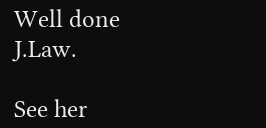Well done J.Law.

See her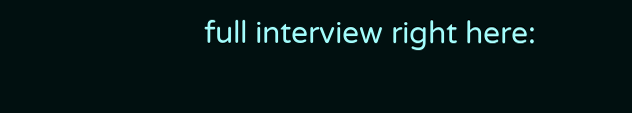full interview right here: